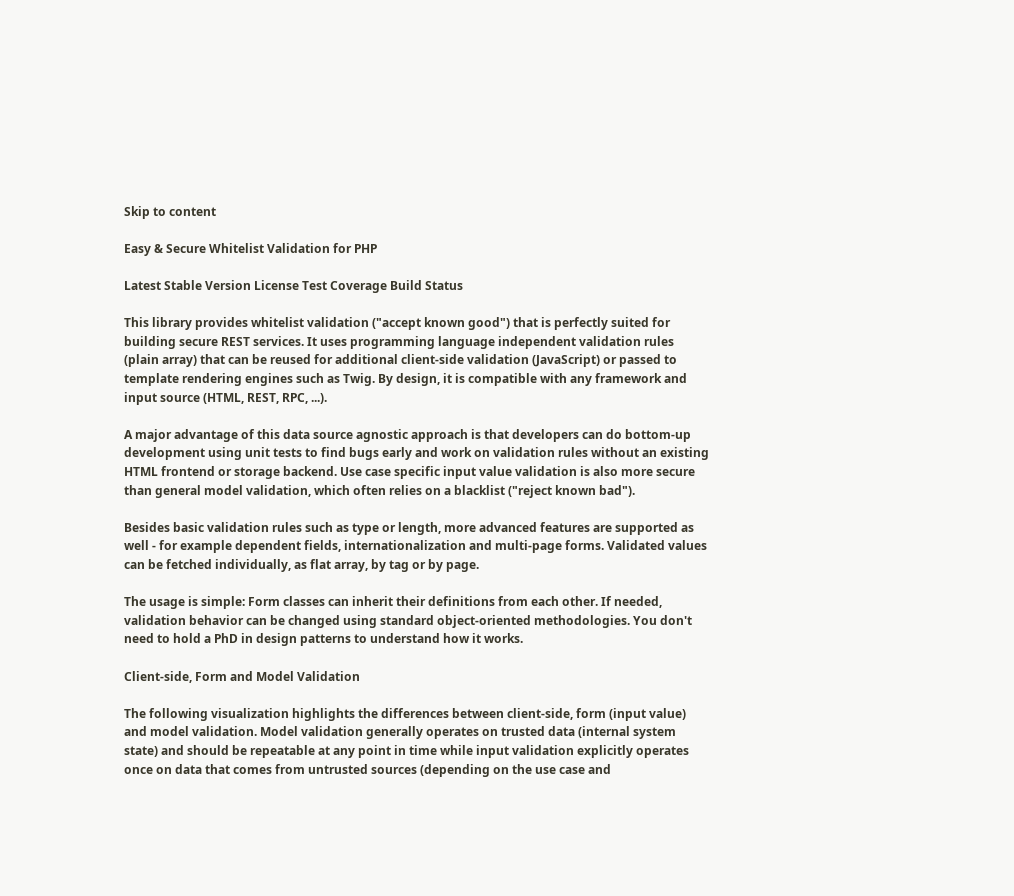Skip to content

Easy & Secure Whitelist Validation for PHP

Latest Stable Version License Test Coverage Build Status

This library provides whitelist validation ("accept known good") that is perfectly suited for building secure REST services. It uses programming language independent validation rules (plain array) that can be reused for additional client-side validation (JavaScript) or passed to template rendering engines such as Twig. By design, it is compatible with any framework and input source (HTML, REST, RPC, ...).

A major advantage of this data source agnostic approach is that developers can do bottom-up development using unit tests to find bugs early and work on validation rules without an existing HTML frontend or storage backend. Use case specific input value validation is also more secure than general model validation, which often relies on a blacklist ("reject known bad").

Besides basic validation rules such as type or length, more advanced features are supported as well - for example dependent fields, internationalization and multi-page forms. Validated values can be fetched individually, as flat array, by tag or by page.

The usage is simple: Form classes can inherit their definitions from each other. If needed, validation behavior can be changed using standard object-oriented methodologies. You don't need to hold a PhD in design patterns to understand how it works.

Client-side, Form and Model Validation

The following visualization highlights the differences between client-side, form (input value) and model validation. Model validation generally operates on trusted data (internal system state) and should be repeatable at any point in time while input validation explicitly operates once on data that comes from untrusted sources (depending on the use case and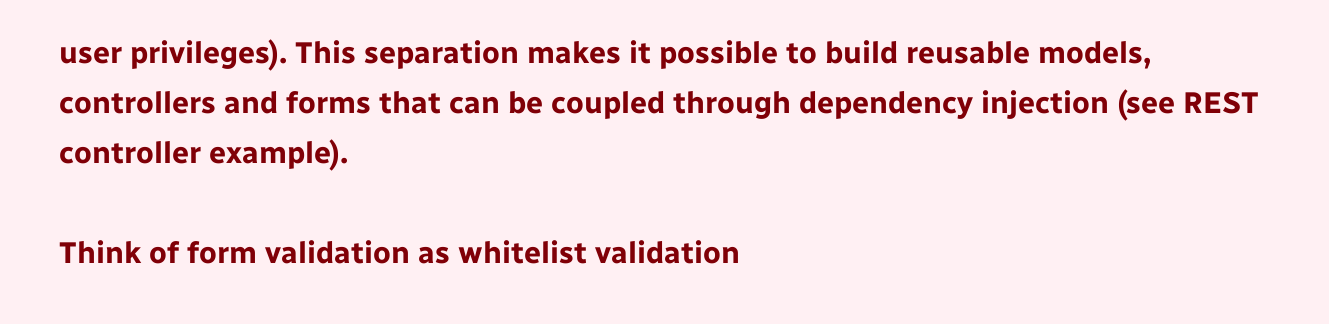user privileges). This separation makes it possible to build reusable models, controllers and forms that can be coupled through dependency injection (see REST controller example).

Think of form validation as whitelist validation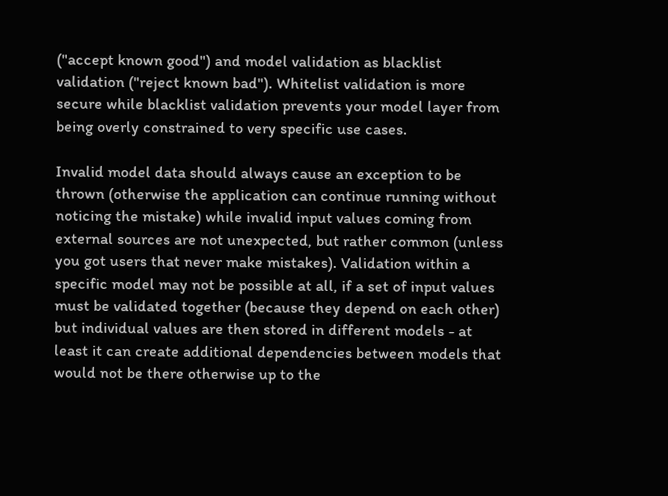("accept known good") and model validation as blacklist validation ("reject known bad"). Whitelist validation is more secure while blacklist validation prevents your model layer from being overly constrained to very specific use cases.

Invalid model data should always cause an exception to be thrown (otherwise the application can continue running without noticing the mistake) while invalid input values coming from external sources are not unexpected, but rather common (unless you got users that never make mistakes). Validation within a specific model may not be possible at all, if a set of input values must be validated together (because they depend on each other) but individual values are then stored in different models - at least it can create additional dependencies between models that would not be there otherwise up to the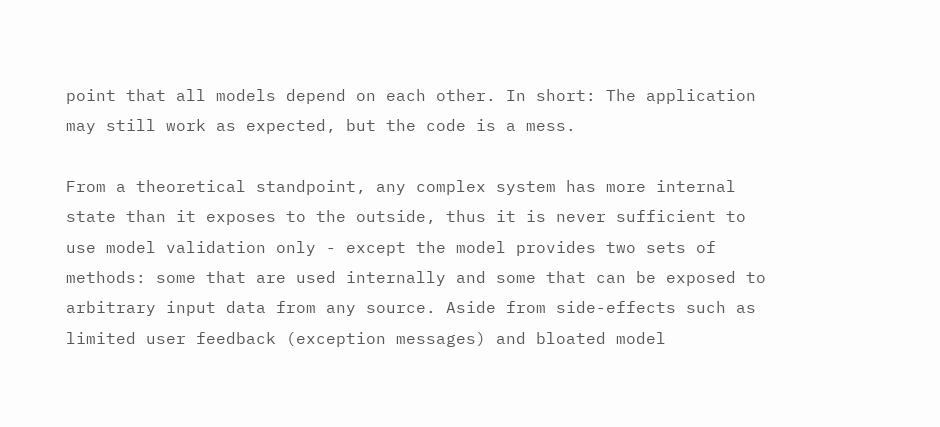point that all models depend on each other. In short: The application may still work as expected, but the code is a mess.

From a theoretical standpoint, any complex system has more internal state than it exposes to the outside, thus it is never sufficient to use model validation only - except the model provides two sets of methods: some that are used internally and some that can be exposed to arbitrary input data from any source. Aside from side-effects such as limited user feedback (exception messages) and bloated model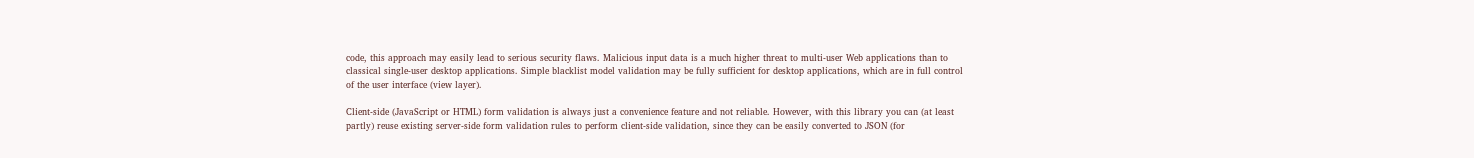code, this approach may easily lead to serious security flaws. Malicious input data is a much higher threat to multi-user Web applications than to classical single-user desktop applications. Simple blacklist model validation may be fully sufficient for desktop applications, which are in full control of the user interface (view layer).

Client-side (JavaScript or HTML) form validation is always just a convenience feature and not reliable. However, with this library you can (at least partly) reuse existing server-side form validation rules to perform client-side validation, since they can be easily converted to JSON (for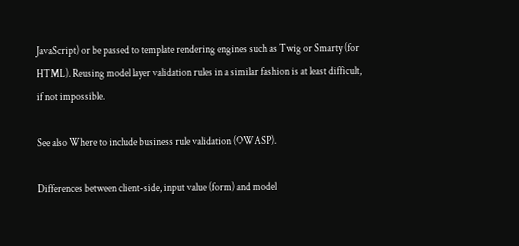JavaScript) or be passed to template rendering engines such as Twig or Smarty (for HTML). Reusing model layer validation rules in a similar fashion is at least difficult, if not impossible.

See also Where to include business rule validation (OWASP).

Differences between client-side, input value (form) and model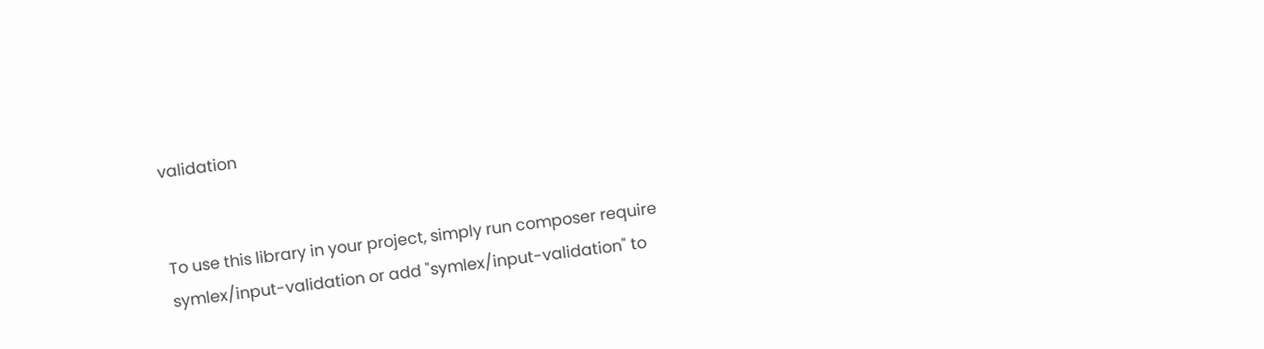validation


To use this library in your project, simply run composer require symlex/input-validation or add "symlex/input-validation" to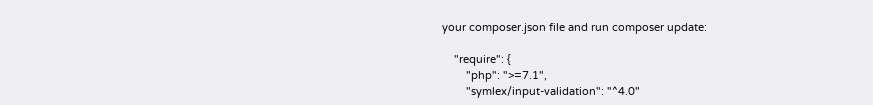your composer.json file and run composer update:

    "require": {
        "php": ">=7.1",
        "symlex/input-validation": "^4.0"